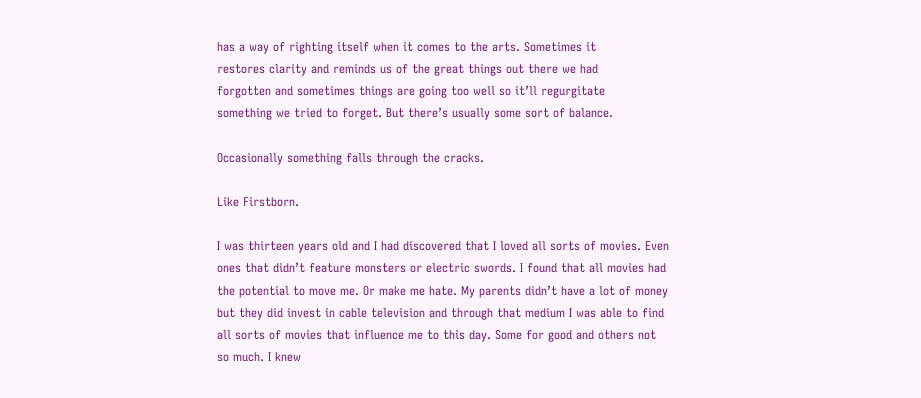has a way of righting itself when it comes to the arts. Sometimes it
restores clarity and reminds us of the great things out there we had
forgotten and sometimes things are going too well so it’ll regurgitate
something we tried to forget. But there’s usually some sort of balance.

Occasionally something falls through the cracks.

Like Firstborn.

I was thirteen years old and I had discovered that I loved all sorts of movies. Even ones that didn’t feature monsters or electric swords. I found that all movies had the potential to move me. Or make me hate. My parents didn’t have a lot of money but they did invest in cable television and through that medium I was able to find all sorts of movies that influence me to this day. Some for good and others not so much. I knew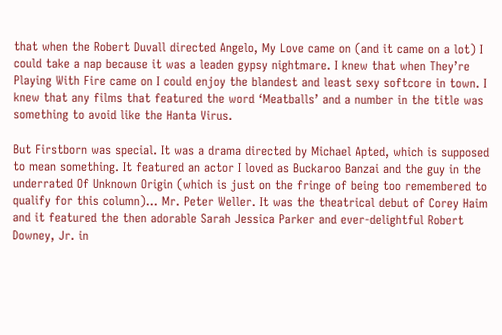that when the Robert Duvall directed Angelo, My Love came on (and it came on a lot) I could take a nap because it was a leaden gypsy nightmare. I knew that when They’re Playing With Fire came on I could enjoy the blandest and least sexy softcore in town. I knew that any films that featured the word ‘Meatballs’ and a number in the title was something to avoid like the Hanta Virus.

But Firstborn was special. It was a drama directed by Michael Apted, which is supposed to mean something. It featured an actor I loved as Buckaroo Banzai and the guy in the underrated Of Unknown Origin (which is just on the fringe of being too remembered to qualify for this column)… Mr. Peter Weller. It was the theatrical debut of Corey Haim and it featured the then adorable Sarah Jessica Parker and ever-delightful Robert Downey, Jr. in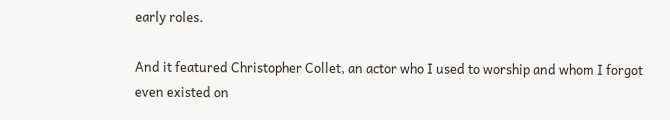early roles.

And it featured Christopher Collet, an actor who I used to worship and whom I forgot even existed on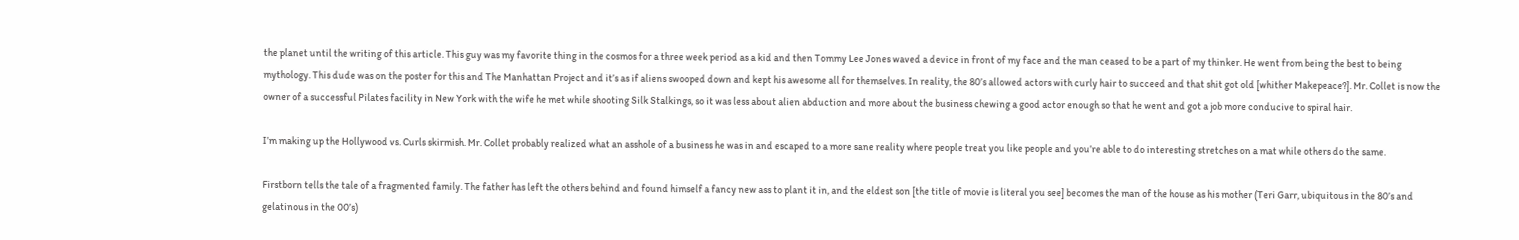the planet until the writing of this article. This guy was my favorite thing in the cosmos for a three week period as a kid and then Tommy Lee Jones waved a device in front of my face and the man ceased to be a part of my thinker. He went from being the best to being mythology. This dude was on the poster for this and The Manhattan Project and it’s as if aliens swooped down and kept his awesome all for themselves. In reality, the 80’s allowed actors with curly hair to succeed and that shit got old [whither Makepeace?]. Mr. Collet is now the owner of a successful Pilates facility in New York with the wife he met while shooting Silk Stalkings, so it was less about alien abduction and more about the business chewing a good actor enough so that he went and got a job more conducive to spiral hair.

I’m making up the Hollywood vs. Curls skirmish. Mr. Collet probably realized what an asshole of a business he was in and escaped to a more sane reality where people treat you like people and you’re able to do interesting stretches on a mat while others do the same.

Firstborn tells the tale of a fragmented family. The father has left the others behind and found himself a fancy new ass to plant it in, and the eldest son [the title of movie is literal you see] becomes the man of the house as his mother (Teri Garr, ubiquitous in the 80’s and gelatinous in the 00’s)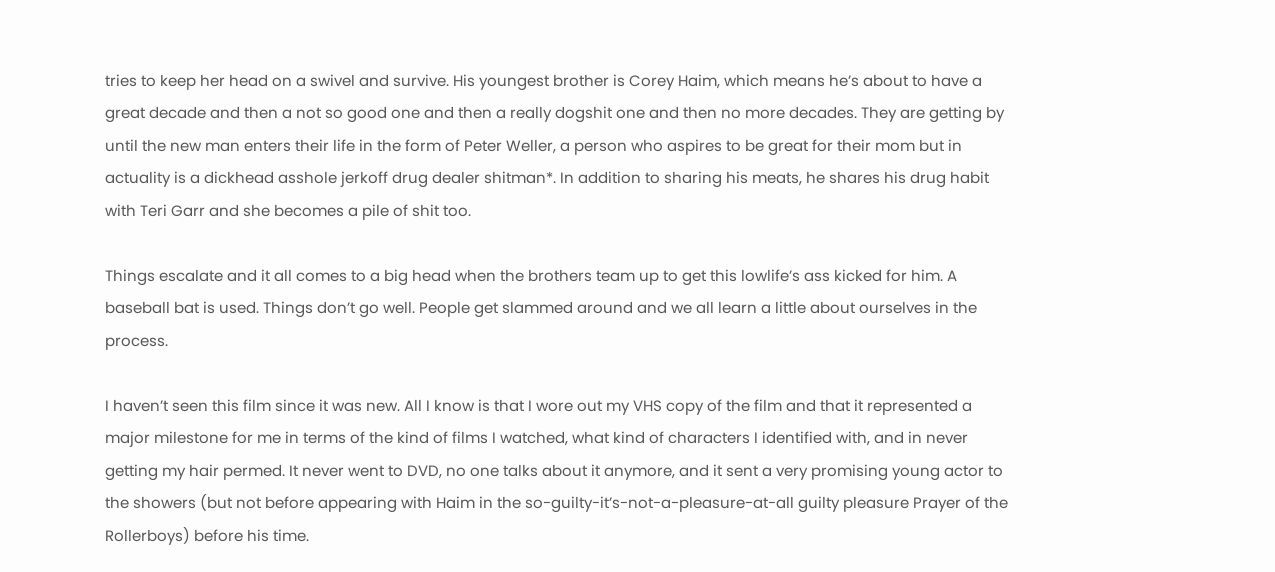tries to keep her head on a swivel and survive. His youngest brother is Corey Haim, which means he’s about to have a great decade and then a not so good one and then a really dogshit one and then no more decades. They are getting by until the new man enters their life in the form of Peter Weller, a person who aspires to be great for their mom but in actuality is a dickhead asshole jerkoff drug dealer shitman*. In addition to sharing his meats, he shares his drug habit with Teri Garr and she becomes a pile of shit too.

Things escalate and it all comes to a big head when the brothers team up to get this lowlife’s ass kicked for him. A baseball bat is used. Things don’t go well. People get slammed around and we all learn a little about ourselves in the process.

I haven’t seen this film since it was new. All I know is that I wore out my VHS copy of the film and that it represented a major milestone for me in terms of the kind of films I watched, what kind of characters I identified with, and in never getting my hair permed. It never went to DVD, no one talks about it anymore, and it sent a very promising young actor to the showers (but not before appearing with Haim in the so-guilty-it’s-not-a-pleasure-at-all guilty pleasure Prayer of the Rollerboys) before his time.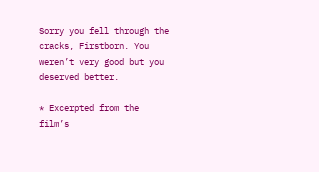Sorry you fell through the cracks, Firstborn. You weren’t very good but you deserved better.

* Excerpted from the film’s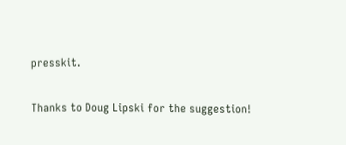presskit.

Thanks to Doug Lipski for the suggestion!